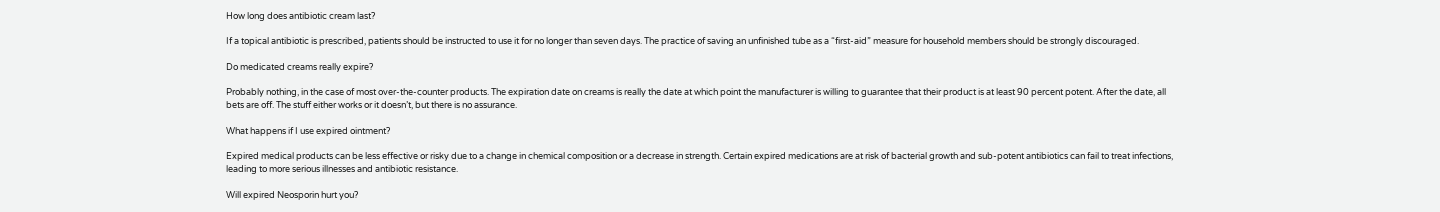How long does antibiotic cream last?

If a topical antibiotic is prescribed, patients should be instructed to use it for no longer than seven days. The practice of saving an unfinished tube as a “first-aid” measure for household members should be strongly discouraged.

Do medicated creams really expire?

Probably nothing, in the case of most over-the-counter products. The expiration date on creams is really the date at which point the manufacturer is willing to guarantee that their product is at least 90 percent potent. After the date, all bets are off. The stuff either works or it doesn’t, but there is no assurance.

What happens if I use expired ointment?

Expired medical products can be less effective or risky due to a change in chemical composition or a decrease in strength. Certain expired medications are at risk of bacterial growth and sub-potent antibiotics can fail to treat infections, leading to more serious illnesses and antibiotic resistance.

Will expired Neosporin hurt you?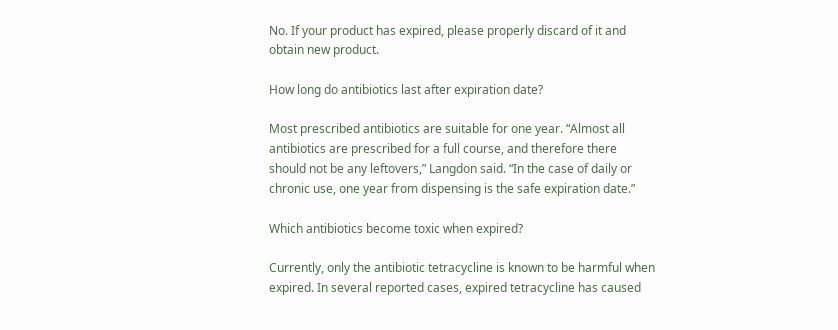No. If your product has expired, please properly discard of it and obtain new product.

How long do antibiotics last after expiration date?

Most prescribed antibiotics are suitable for one year. “Almost all antibiotics are prescribed for a full course, and therefore there should not be any leftovers,” Langdon said. “In the case of daily or chronic use, one year from dispensing is the safe expiration date.”

Which antibiotics become toxic when expired?

Currently, only the antibiotic tetracycline is known to be harmful when expired. In several reported cases, expired tetracycline has caused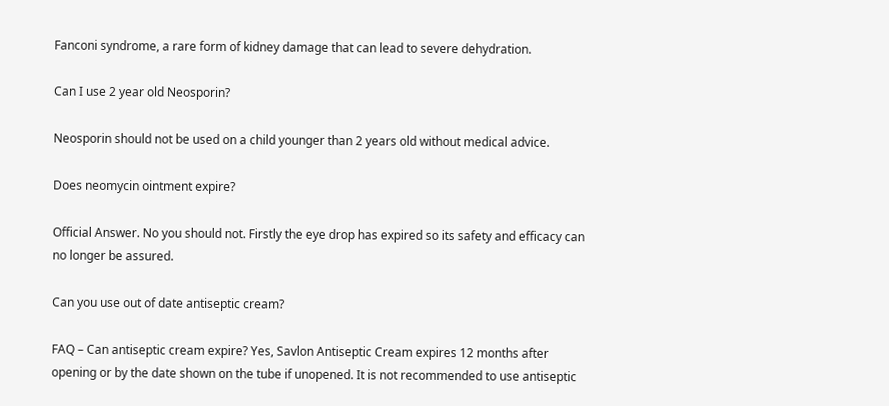Fanconi syndrome, a rare form of kidney damage that can lead to severe dehydration.

Can I use 2 year old Neosporin?

Neosporin should not be used on a child younger than 2 years old without medical advice.

Does neomycin ointment expire?

Official Answer. No you should not. Firstly the eye drop has expired so its safety and efficacy can no longer be assured.

Can you use out of date antiseptic cream?

FAQ – Can antiseptic cream expire? Yes, Savlon Antiseptic Cream expires 12 months after opening or by the date shown on the tube if unopened. It is not recommended to use antiseptic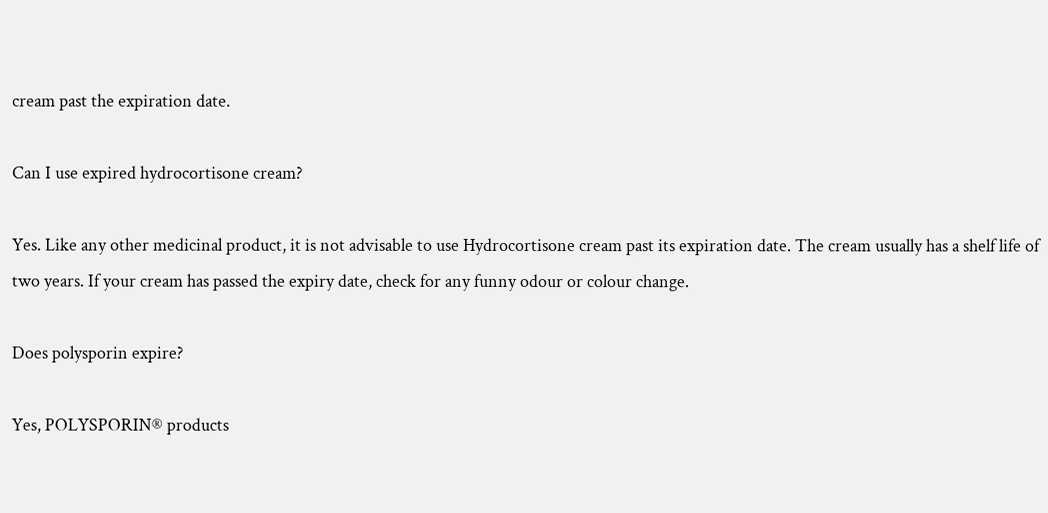cream past the expiration date.

Can I use expired hydrocortisone cream?

Yes. Like any other medicinal product, it is not advisable to use Hydrocortisone cream past its expiration date. The cream usually has a shelf life of two years. If your cream has passed the expiry date, check for any funny odour or colour change.

Does polysporin expire?

Yes, POLYSPORIN® products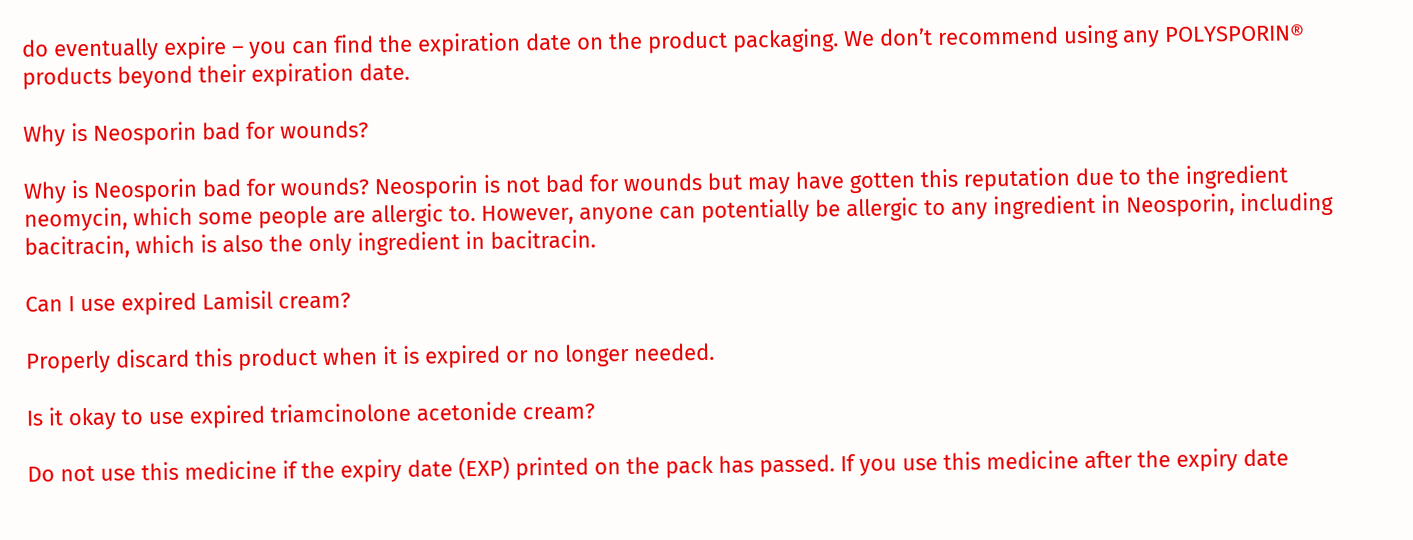do eventually expire – you can find the expiration date on the product packaging. We don’t recommend using any POLYSPORIN® products beyond their expiration date.

Why is Neosporin bad for wounds?

Why is Neosporin bad for wounds? Neosporin is not bad for wounds but may have gotten this reputation due to the ingredient neomycin, which some people are allergic to. However, anyone can potentially be allergic to any ingredient in Neosporin, including bacitracin, which is also the only ingredient in bacitracin.

Can I use expired Lamisil cream?

Properly discard this product when it is expired or no longer needed.

Is it okay to use expired triamcinolone acetonide cream?

Do not use this medicine if the expiry date (EXP) printed on the pack has passed. If you use this medicine after the expiry date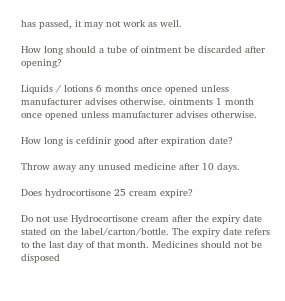has passed, it may not work as well.

How long should a tube of ointment be discarded after opening?

Liquids / lotions 6 months once opened unless manufacturer advises otherwise. ointments 1 month once opened unless manufacturer advises otherwise.

How long is cefdinir good after expiration date?

Throw away any unused medicine after 10 days.

Does hydrocortisone 25 cream expire?

Do not use Hydrocortisone cream after the expiry date stated on the label/carton/bottle. The expiry date refers to the last day of that month. Medicines should not be disposed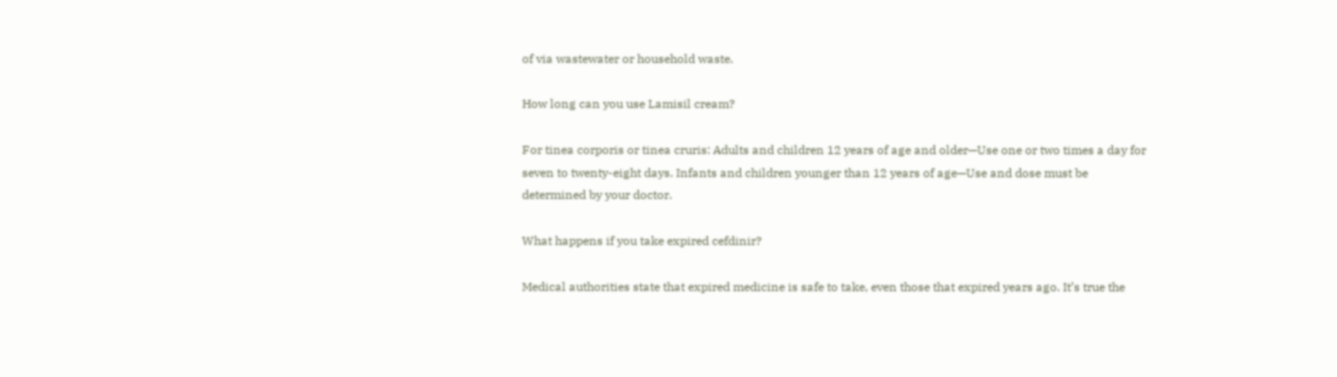of via wastewater or household waste.

How long can you use Lamisil cream?

For tinea corporis or tinea cruris: Adults and children 12 years of age and older—Use one or two times a day for seven to twenty-eight days. Infants and children younger than 12 years of age—Use and dose must be determined by your doctor.

What happens if you take expired cefdinir?

Medical authorities state that expired medicine is safe to take, even those that expired years ago. It’s true the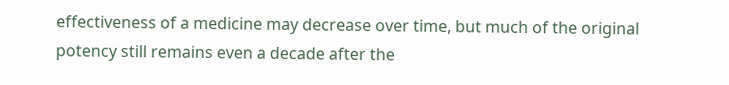effectiveness of a medicine may decrease over time, but much of the original potency still remains even a decade after the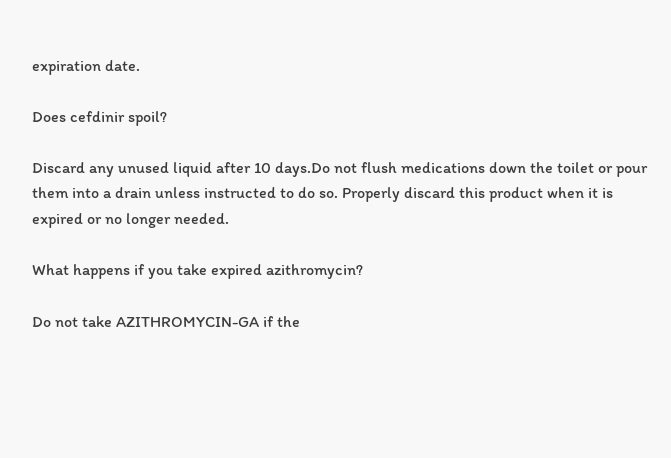expiration date.

Does cefdinir spoil?

Discard any unused liquid after 10 days.Do not flush medications down the toilet or pour them into a drain unless instructed to do so. Properly discard this product when it is expired or no longer needed.

What happens if you take expired azithromycin?

Do not take AZITHROMYCIN-GA if the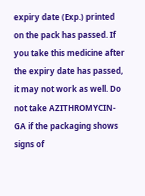expiry date (Exp.) printed on the pack has passed. If you take this medicine after the expiry date has passed, it may not work as well. Do not take AZITHROMYCIN-GA if the packaging shows signs of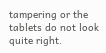tampering or the tablets do not look quite right.